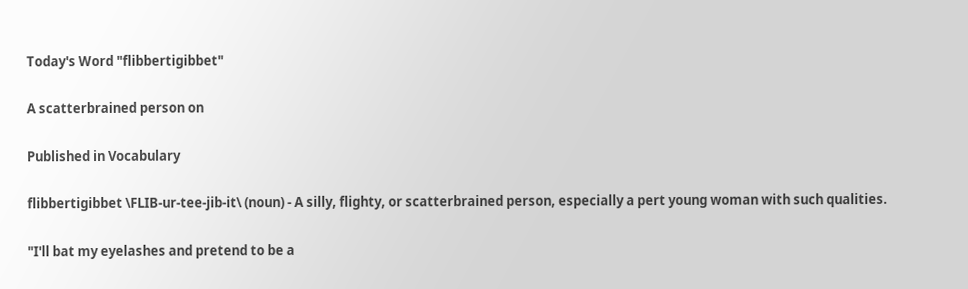Today's Word "flibbertigibbet"

A scatterbrained person on

Published in Vocabulary

flibbertigibbet \FLIB-ur-tee-jib-it\ (noun) - A silly, flighty, or scatterbrained person, especially a pert young woman with such qualities.

"I'll bat my eyelashes and pretend to be a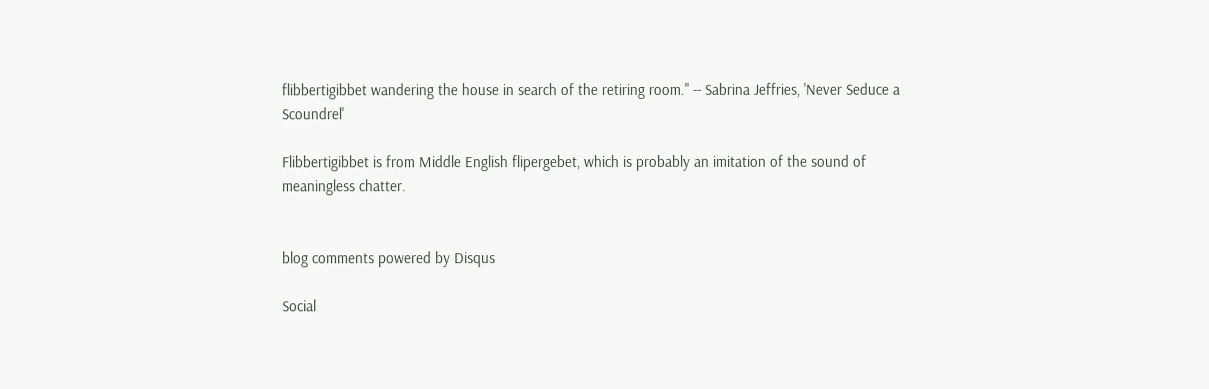flibbertigibbet wandering the house in search of the retiring room." -- Sabrina Jeffries, 'Never Seduce a Scoundrel'

Flibbertigibbet is from Middle English flipergebet, which is probably an imitation of the sound of meaningless chatter.


blog comments powered by Disqus

Social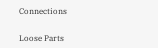Connections


Loose Parts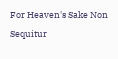For Heaven's Sake Non Sequitur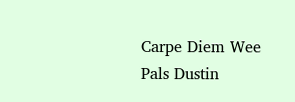Carpe Diem Wee Pals Dustin